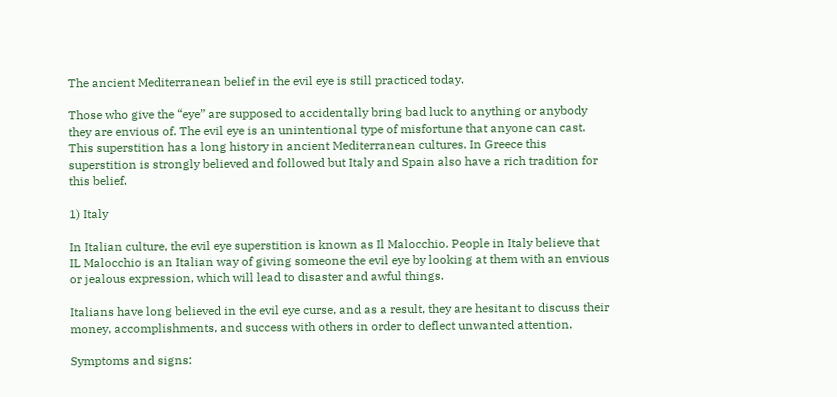The ancient Mediterranean belief in the evil eye is still practiced today.

Those who give the “eye” are supposed to accidentally bring bad luck to anything or anybody they are envious of. The evil eye is an unintentional type of misfortune that anyone can cast. This superstition has a long history in ancient Mediterranean cultures. In Greece this superstition is strongly believed and followed but Italy and Spain also have a rich tradition for this belief.

1) Italy

In Italian culture, the evil eye superstition is known as Il Malocchio. People in Italy believe that IL Malocchio is an Italian way of giving someone the evil eye by looking at them with an envious or jealous expression, which will lead to disaster and awful things.

Italians have long believed in the evil eye curse, and as a result, they are hesitant to discuss their money, accomplishments, and success with others in order to deflect unwanted attention.

Symptoms and signs: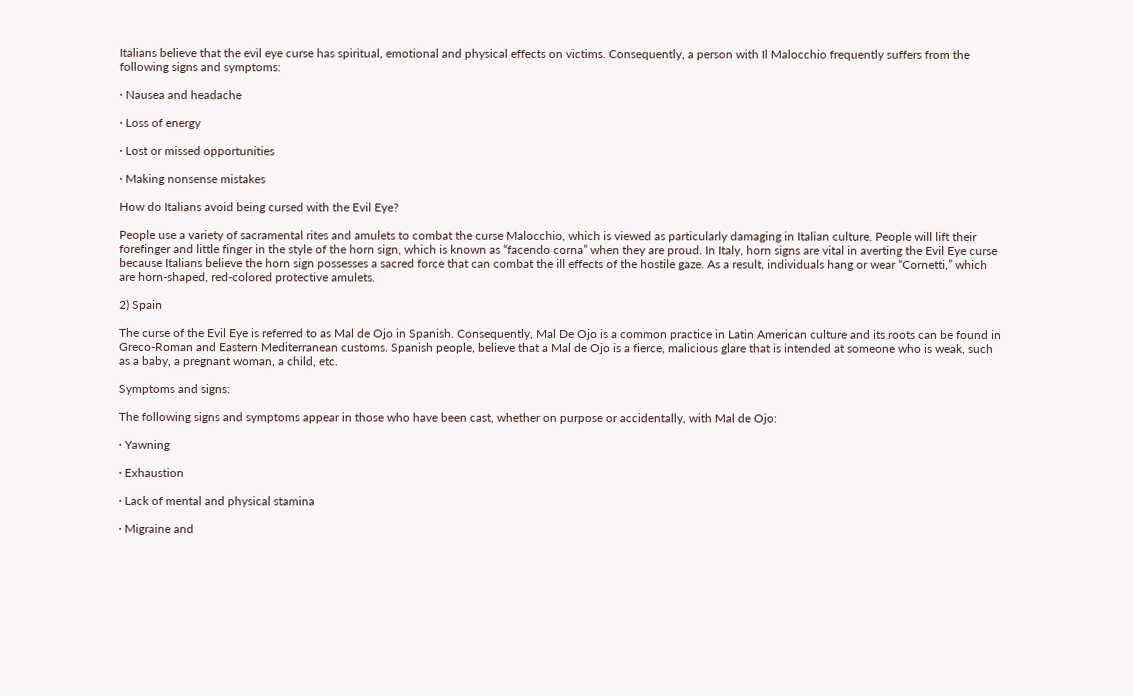Italians believe that the evil eye curse has spiritual, emotional and physical effects on victims. Consequently, a person with Il Malocchio frequently suffers from the following signs and symptoms:

· Nausea and headache

· Loss of energy

· Lost or missed opportunities

· Making nonsense mistakes

How do Italians avoid being cursed with the Evil Eye?

People use a variety of sacramental rites and amulets to combat the curse Malocchio, which is viewed as particularly damaging in Italian culture. People will lift their forefinger and little finger in the style of the horn sign, which is known as “facendo corna” when they are proud. In Italy, horn signs are vital in averting the Evil Eye curse because Italians believe the horn sign possesses a sacred force that can combat the ill effects of the hostile gaze. As a result, individuals hang or wear “Cornetti,” which are horn-shaped, red-colored protective amulets.

2) Spain

The curse of the Evil Eye is referred to as Mal de Ojo in Spanish. Consequently, Mal De Ojo is a common practice in Latin American culture and its roots can be found in Greco-Roman and Eastern Mediterranean customs. Spanish people, believe that a Mal de Ojo is a fierce, malicious glare that is intended at someone who is weak, such as a baby, a pregnant woman, a child, etc.

Symptoms and signs:

The following signs and symptoms appear in those who have been cast, whether on purpose or accidentally, with Mal de Ojo:

· Yawning

· Exhaustion

· Lack of mental and physical stamina

· Migraine and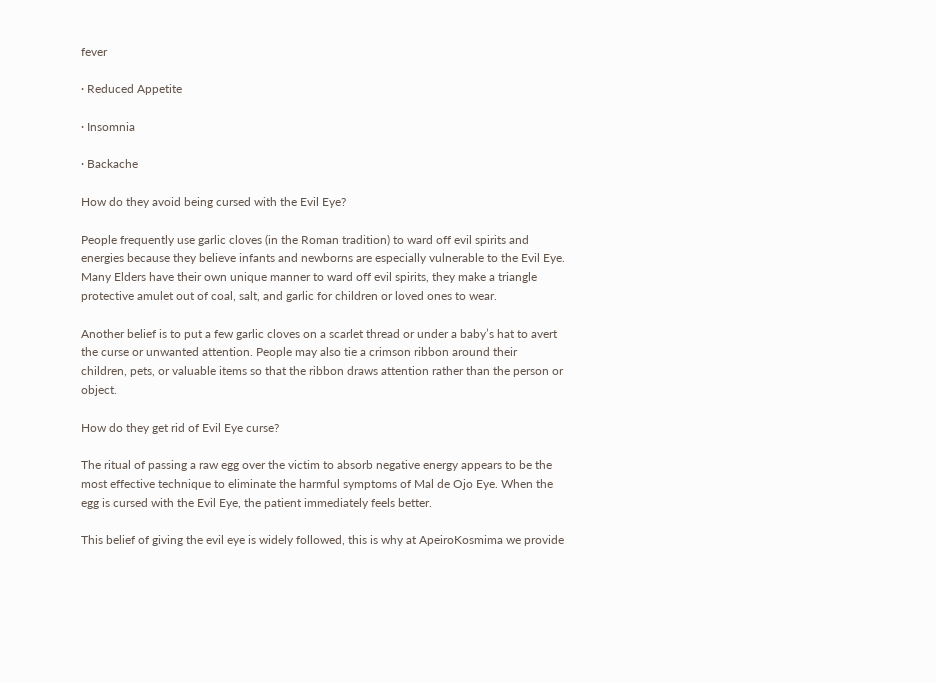fever

· Reduced Appetite

· Insomnia

· Backache

How do they avoid being cursed with the Evil Eye?

People frequently use garlic cloves (in the Roman tradition) to ward off evil spirits and energies because they believe infants and newborns are especially vulnerable to the Evil Eye. Many Elders have their own unique manner to ward off evil spirits, they make a triangle protective amulet out of coal, salt, and garlic for children or loved ones to wear.

Another belief is to put a few garlic cloves on a scarlet thread or under a baby’s hat to avert the curse or unwanted attention. People may also tie a crimson ribbon around their children, pets, or valuable items so that the ribbon draws attention rather than the person or object.

How do they get rid of Evil Eye curse?

The ritual of passing a raw egg over the victim to absorb negative energy appears to be the most effective technique to eliminate the harmful symptoms of Mal de Ojo Eye. When the egg is cursed with the Evil Eye, the patient immediately feels better.

This belief of giving the evil eye is widely followed, this is why at ApeiroKosmima we provide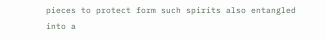pieces to protect form such spirits also entangled into a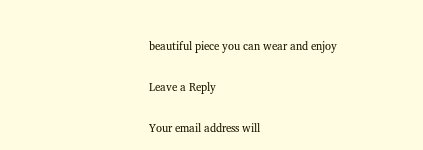beautiful piece you can wear and enjoy

Leave a Reply

Your email address will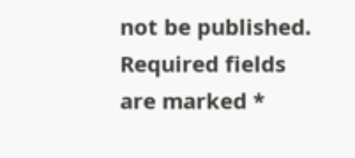not be published. Required fields are marked *